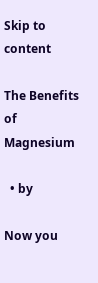Skip to content

The Benefits of Magnesium

  • by

Now you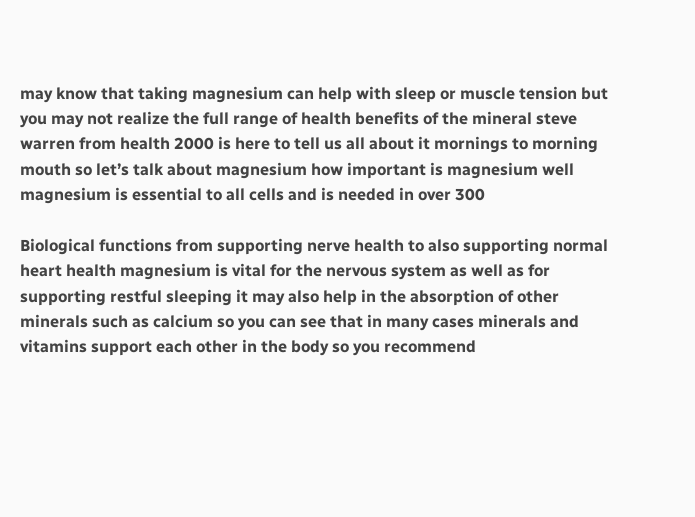may know that taking magnesium can help with sleep or muscle tension but you may not realize the full range of health benefits of the mineral steve warren from health 2000 is here to tell us all about it mornings to morning mouth so let’s talk about magnesium how important is magnesium well magnesium is essential to all cells and is needed in over 300

Biological functions from supporting nerve health to also supporting normal heart health magnesium is vital for the nervous system as well as for supporting restful sleeping it may also help in the absorption of other minerals such as calcium so you can see that in many cases minerals and vitamins support each other in the body so you recommend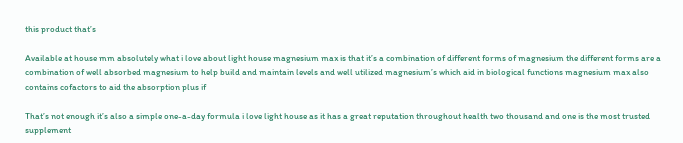this product that’s

Available at house mm absolutely what i love about light house magnesium max is that it’s a combination of different forms of magnesium the different forms are a combination of well absorbed magnesium to help build and maintain levels and well utilized magnesium’s which aid in biological functions magnesium max also contains cofactors to aid the absorption plus if

That’s not enough it’s also a simple one-a-day formula i love light house as it has a great reputation throughout health two thousand and one is the most trusted supplement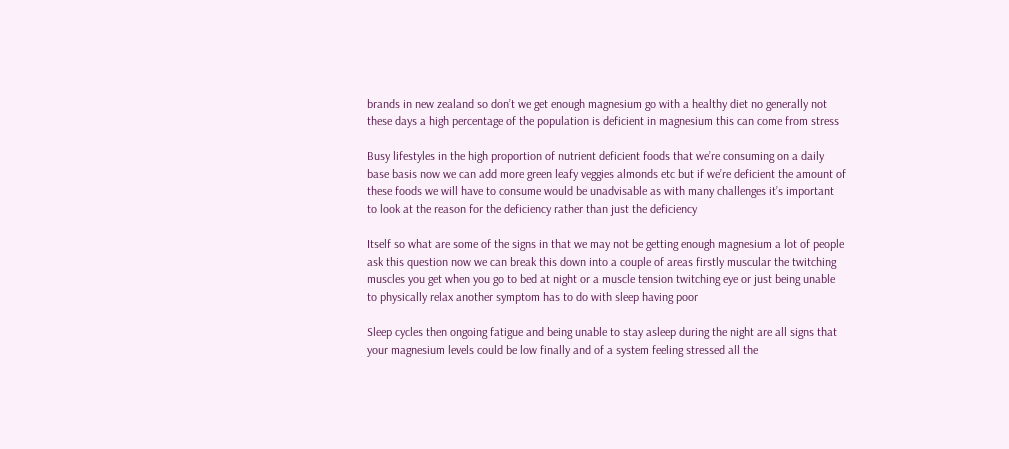brands in new zealand so don’t we get enough magnesium go with a healthy diet no generally not these days a high percentage of the population is deficient in magnesium this can come from stress

Busy lifestyles in the high proportion of nutrient deficient foods that we’re consuming on a daily base basis now we can add more green leafy veggies almonds etc but if we’re deficient the amount of these foods we will have to consume would be unadvisable as with many challenges it’s important to look at the reason for the deficiency rather than just the deficiency

Itself so what are some of the signs in that we may not be getting enough magnesium a lot of people ask this question now we can break this down into a couple of areas firstly muscular the twitching muscles you get when you go to bed at night or a muscle tension twitching eye or just being unable to physically relax another symptom has to do with sleep having poor

Sleep cycles then ongoing fatigue and being unable to stay asleep during the night are all signs that your magnesium levels could be low finally and of a system feeling stressed all the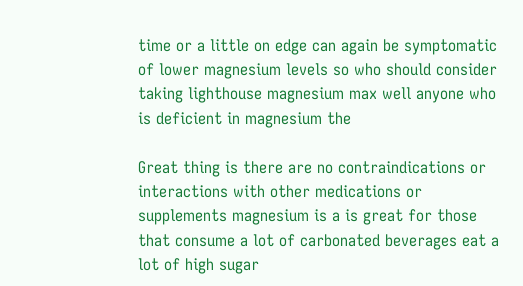time or a little on edge can again be symptomatic of lower magnesium levels so who should consider taking lighthouse magnesium max well anyone who is deficient in magnesium the

Great thing is there are no contraindications or interactions with other medications or supplements magnesium is a is great for those that consume a lot of carbonated beverages eat a lot of high sugar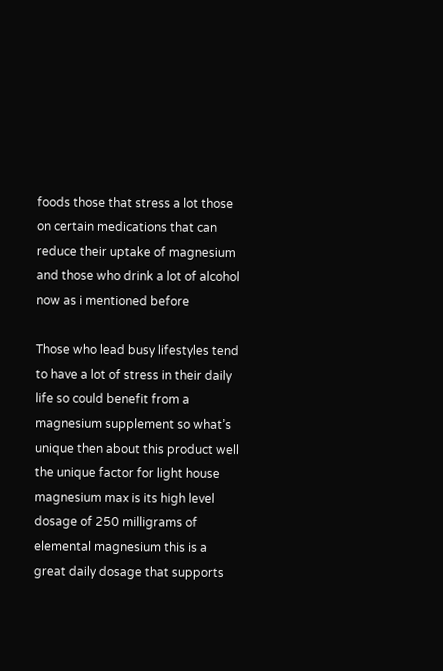foods those that stress a lot those on certain medications that can reduce their uptake of magnesium and those who drink a lot of alcohol now as i mentioned before

Those who lead busy lifestyles tend to have a lot of stress in their daily life so could benefit from a magnesium supplement so what’s unique then about this product well the unique factor for light house magnesium max is its high level dosage of 250 milligrams of elemental magnesium this is a great daily dosage that supports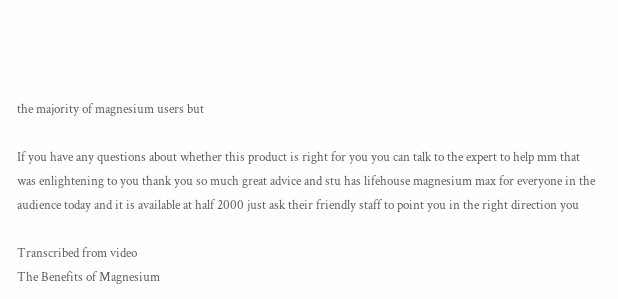the majority of magnesium users but

If you have any questions about whether this product is right for you you can talk to the expert to help mm that was enlightening to you thank you so much great advice and stu has lifehouse magnesium max for everyone in the audience today and it is available at half 2000 just ask their friendly staff to point you in the right direction you

Transcribed from video
The Benefits of Magnesium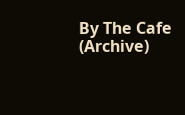By The Cafe (Archive)